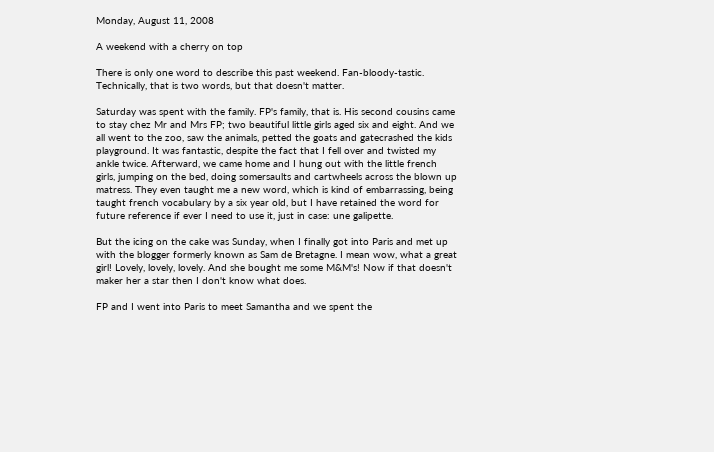Monday, August 11, 2008

A weekend with a cherry on top

There is only one word to describe this past weekend. Fan-bloody-tastic. Technically, that is two words, but that doesn't matter.

Saturday was spent with the family. FP's family, that is. His second cousins came to stay chez Mr and Mrs FP; two beautiful little girls aged six and eight. And we all went to the zoo, saw the animals, petted the goats and gatecrashed the kids playground. It was fantastic, despite the fact that I fell over and twisted my ankle twice. Afterward, we came home and I hung out with the little french girls, jumping on the bed, doing somersaults and cartwheels across the blown up matress. They even taught me a new word, which is kind of embarrassing, being taught french vocabulary by a six year old, but I have retained the word for future reference if ever I need to use it, just in case: une galipette.

But the icing on the cake was Sunday, when I finally got into Paris and met up with the blogger formerly known as Sam de Bretagne. I mean wow, what a great girl! Lovely, lovely, lovely. And she bought me some M&M's! Now if that doesn't maker her a star then I don't know what does.

FP and I went into Paris to meet Samantha and we spent the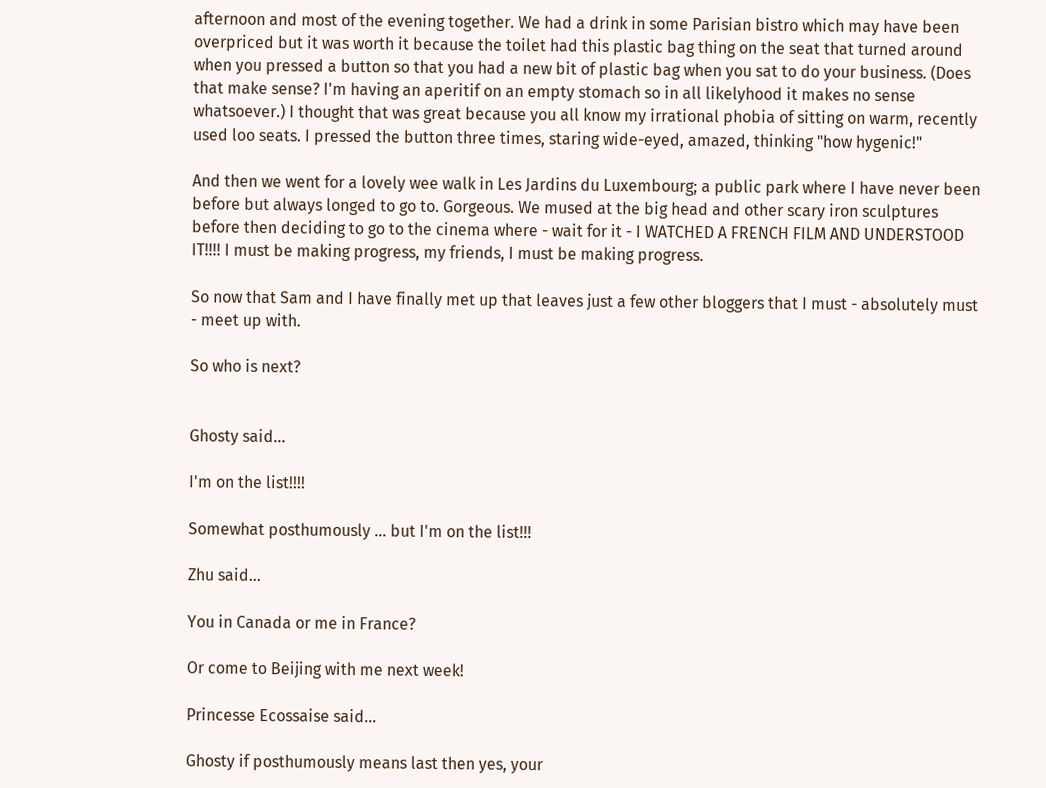afternoon and most of the evening together. We had a drink in some Parisian bistro which may have been overpriced but it was worth it because the toilet had this plastic bag thing on the seat that turned around when you pressed a button so that you had a new bit of plastic bag when you sat to do your business. (Does that make sense? I'm having an aperitif on an empty stomach so in all likelyhood it makes no sense whatsoever.) I thought that was great because you all know my irrational phobia of sitting on warm, recently used loo seats. I pressed the button three times, staring wide-eyed, amazed, thinking "how hygenic!"

And then we went for a lovely wee walk in Les Jardins du Luxembourg; a public park where I have never been before but always longed to go to. Gorgeous. We mused at the big head and other scary iron sculptures before then deciding to go to the cinema where - wait for it - I WATCHED A FRENCH FILM AND UNDERSTOOD IT!!!! I must be making progress, my friends, I must be making progress.

So now that Sam and I have finally met up that leaves just a few other bloggers that I must - absolutely must - meet up with.

So who is next?


Ghosty said...

I'm on the list!!!!

Somewhat posthumously ... but I'm on the list!!!

Zhu said...

You in Canada or me in France?

Or come to Beijing with me next week!

Princesse Ecossaise said...

Ghosty if posthumously means last then yes, your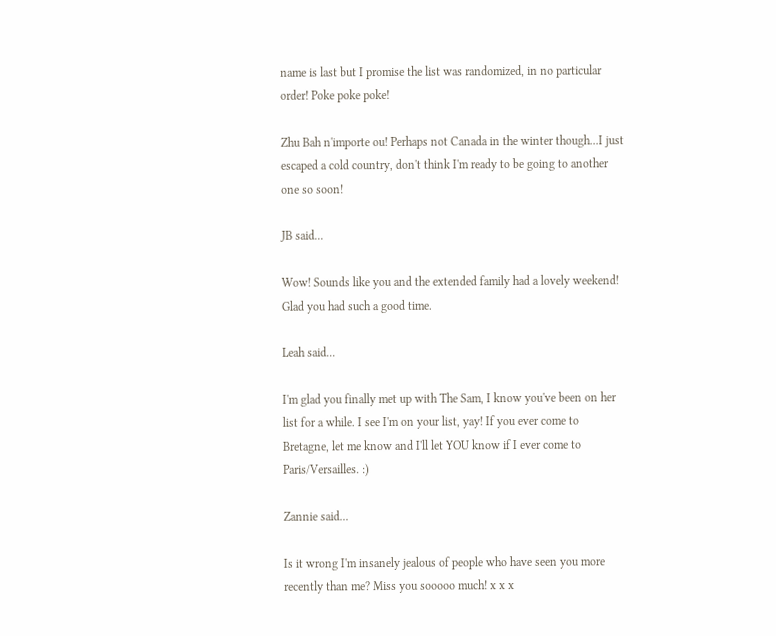name is last but I promise the list was randomized, in no particular order! Poke poke poke!

Zhu Bah n'importe ou! Perhaps not Canada in the winter though...I just escaped a cold country, don't think I'm ready to be going to another one so soon!

JB said...

Wow! Sounds like you and the extended family had a lovely weekend! Glad you had such a good time.

Leah said...

I'm glad you finally met up with The Sam, I know you've been on her list for a while. I see I'm on your list, yay! If you ever come to Bretagne, let me know and I'll let YOU know if I ever come to Paris/Versailles. :)

Zannie said...

Is it wrong I'm insanely jealous of people who have seen you more recently than me? Miss you sooooo much! x x x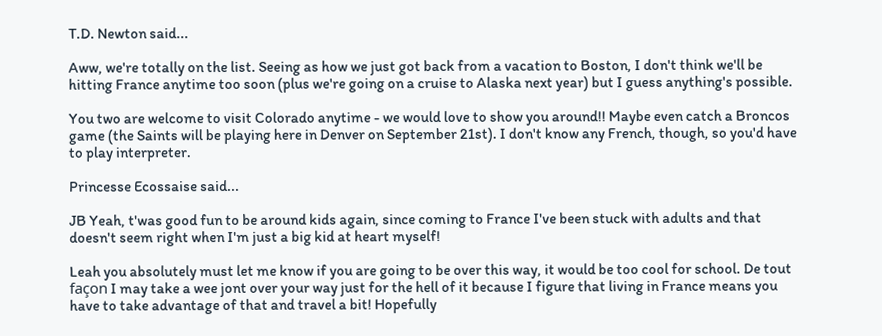T.D. Newton said...

Aww, we're totally on the list. Seeing as how we just got back from a vacation to Boston, I don't think we'll be hitting France anytime too soon (plus we're going on a cruise to Alaska next year) but I guess anything's possible.

You two are welcome to visit Colorado anytime - we would love to show you around!! Maybe even catch a Broncos game (the Saints will be playing here in Denver on September 21st). I don't know any French, though, so you'd have to play interpreter.

Princesse Ecossaise said...

JB Yeah, t'was good fun to be around kids again, since coming to France I've been stuck with adults and that doesn't seem right when I'm just a big kid at heart myself!

Leah you absolutely must let me know if you are going to be over this way, it would be too cool for school. De tout façon I may take a wee jont over your way just for the hell of it because I figure that living in France means you have to take advantage of that and travel a bit! Hopefully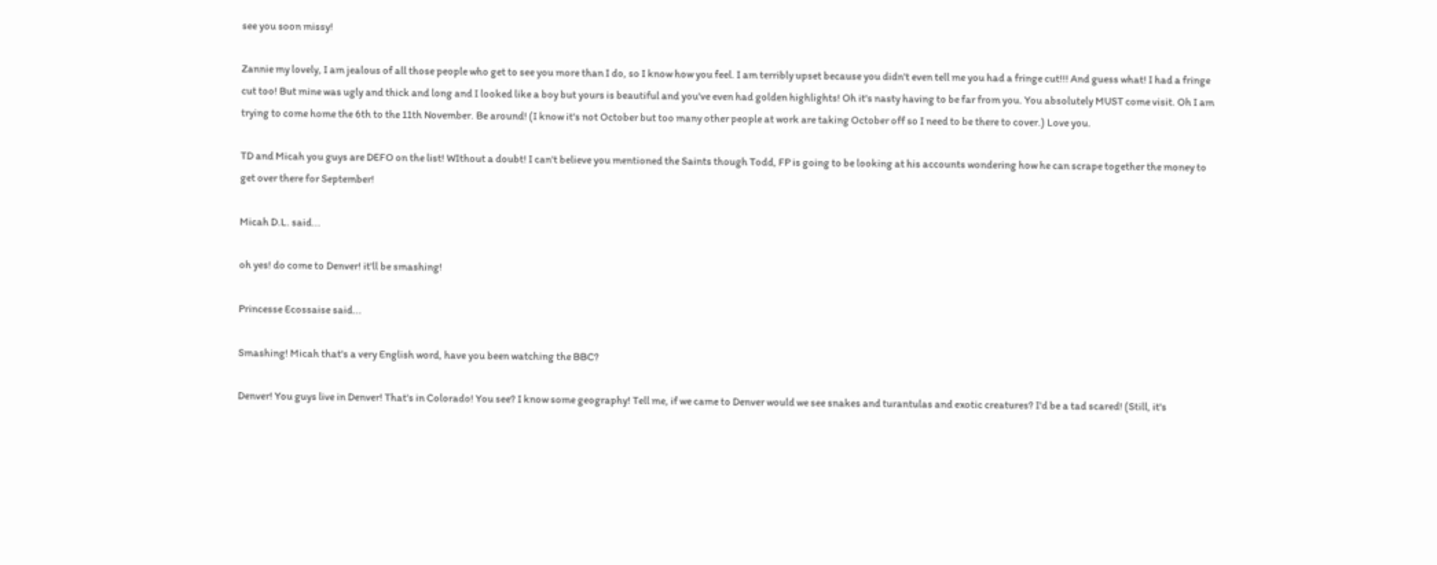see you soon missy!

Zannie my lovely, I am jealous of all those people who get to see you more than I do, so I know how you feel. I am terribly upset because you didn't even tell me you had a fringe cut!!! And guess what! I had a fringe cut too! But mine was ugly and thick and long and I looked like a boy but yours is beautiful and you've even had golden highlights! Oh it's nasty having to be far from you. You absolutely MUST come visit. Oh I am trying to come home the 6th to the 11th November. Be around! (I know it's not October but too many other people at work are taking October off so I need to be there to cover.) Love you.

TD and Micah you guys are DEFO on the list! WIthout a doubt! I can't believe you mentioned the Saints though Todd, FP is going to be looking at his accounts wondering how he can scrape together the money to get over there for September!

Micah D.L. said...

oh yes! do come to Denver! it'll be smashing!

Princesse Ecossaise said...

Smashing! Micah that's a very English word, have you been watching the BBC?

Denver! You guys live in Denver! That's in Colorado! You see? I know some geography! Tell me, if we came to Denver would we see snakes and turantulas and exotic creatures? I'd be a tad scared! (Still, it's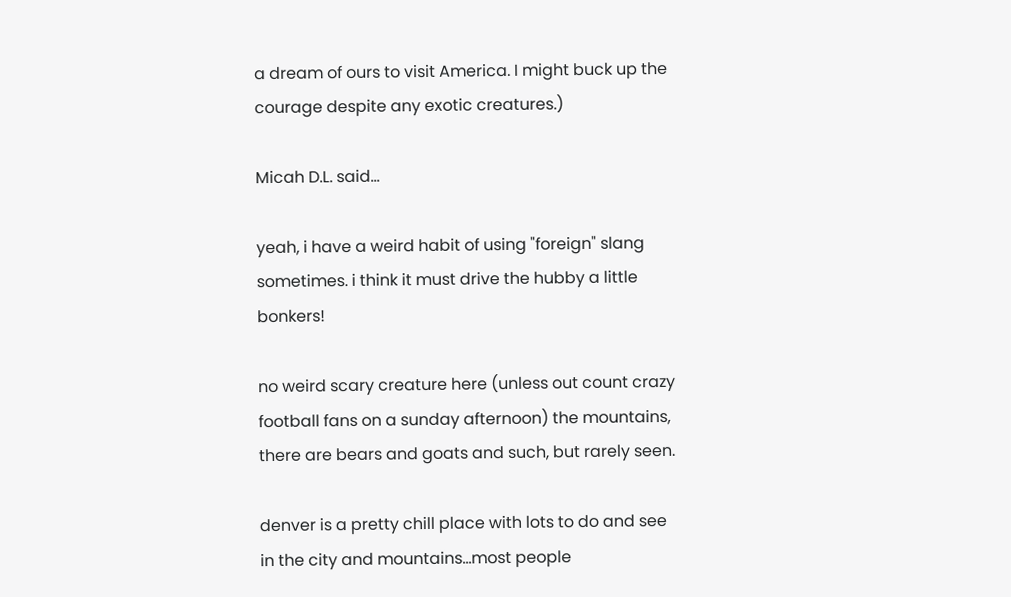a dream of ours to visit America. I might buck up the courage despite any exotic creatures.)

Micah D.L. said...

yeah, i have a weird habit of using "foreign" slang sometimes. i think it must drive the hubby a little bonkers!

no weird scary creature here (unless out count crazy football fans on a sunday afternoon) the mountains, there are bears and goats and such, but rarely seen.

denver is a pretty chill place with lots to do and see in the city and mountains...most people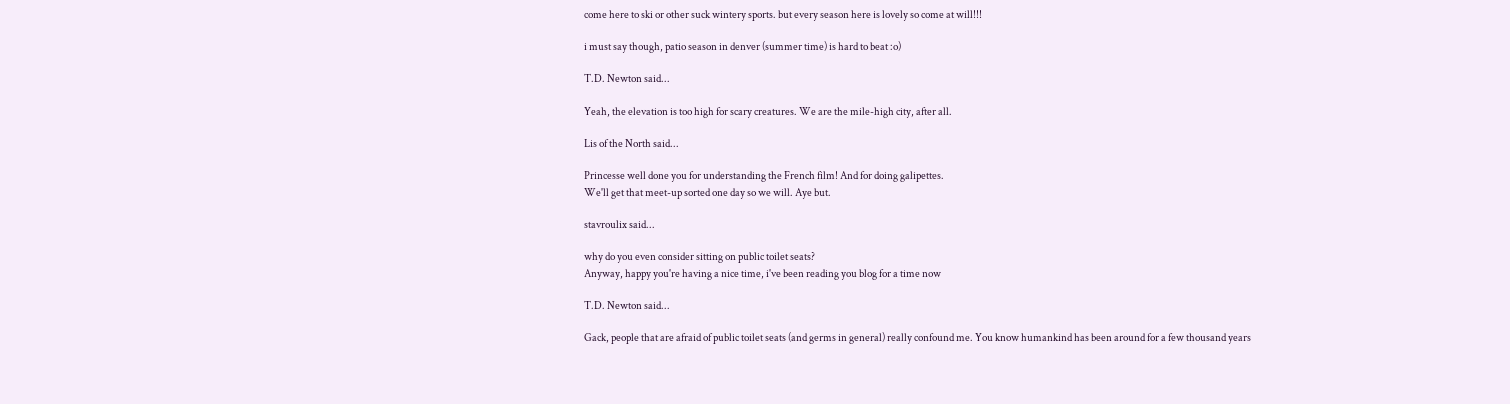come here to ski or other suck wintery sports. but every season here is lovely so come at will!!!

i must say though, patio season in denver (summer time) is hard to beat :o)

T.D. Newton said...

Yeah, the elevation is too high for scary creatures. We are the mile-high city, after all.

Lis of the North said...

Princesse well done you for understanding the French film! And for doing galipettes.
We'll get that meet-up sorted one day so we will. Aye but.

stavroulix said...

why do you even consider sitting on public toilet seats?
Anyway, happy you're having a nice time, i've been reading you blog for a time now

T.D. Newton said...

Gack, people that are afraid of public toilet seats (and germs in general) really confound me. You know humankind has been around for a few thousand years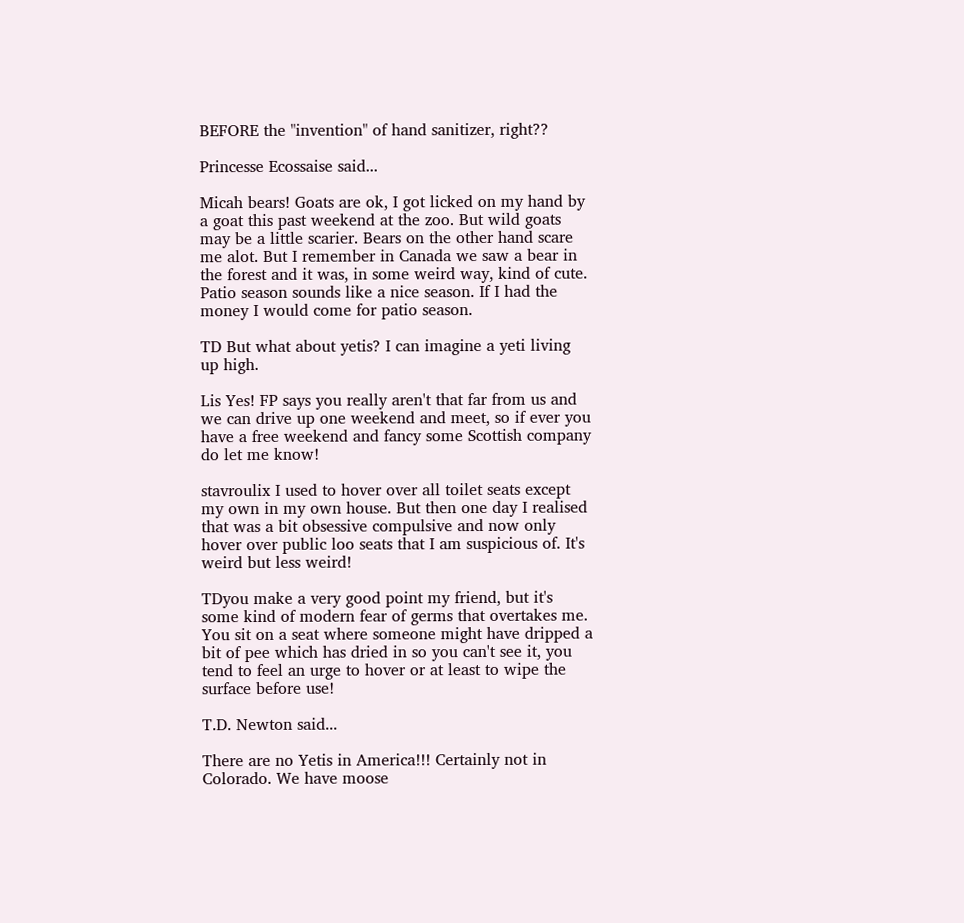BEFORE the "invention" of hand sanitizer, right??

Princesse Ecossaise said...

Micah bears! Goats are ok, I got licked on my hand by a goat this past weekend at the zoo. But wild goats may be a little scarier. Bears on the other hand scare me alot. But I remember in Canada we saw a bear in the forest and it was, in some weird way, kind of cute. Patio season sounds like a nice season. If I had the money I would come for patio season.

TD But what about yetis? I can imagine a yeti living up high.

Lis Yes! FP says you really aren't that far from us and we can drive up one weekend and meet, so if ever you have a free weekend and fancy some Scottish company do let me know!

stavroulix I used to hover over all toilet seats except my own in my own house. But then one day I realised that was a bit obsessive compulsive and now only hover over public loo seats that I am suspicious of. It's weird but less weird!

TDyou make a very good point my friend, but it's some kind of modern fear of germs that overtakes me. You sit on a seat where someone might have dripped a bit of pee which has dried in so you can't see it, you tend to feel an urge to hover or at least to wipe the surface before use!

T.D. Newton said...

There are no Yetis in America!!! Certainly not in Colorado. We have moose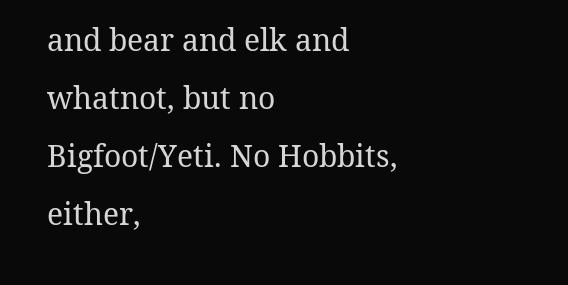and bear and elk and whatnot, but no Bigfoot/Yeti. No Hobbits, either,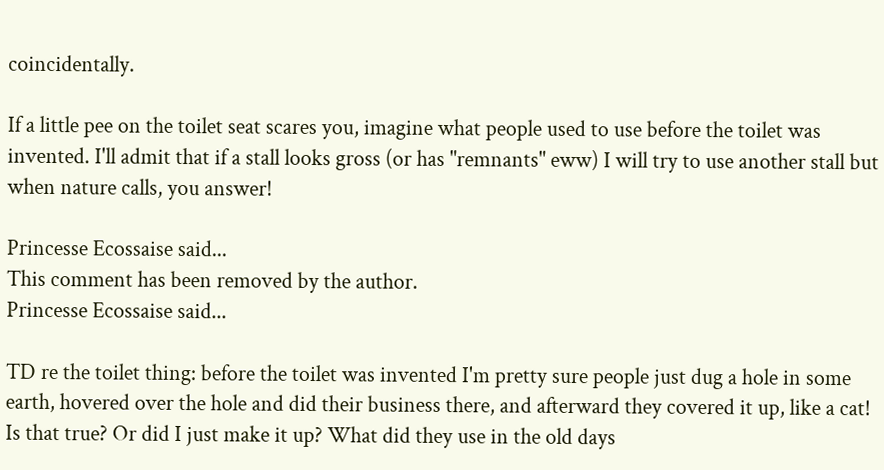coincidentally.

If a little pee on the toilet seat scares you, imagine what people used to use before the toilet was invented. I'll admit that if a stall looks gross (or has "remnants" eww) I will try to use another stall but when nature calls, you answer!

Princesse Ecossaise said...
This comment has been removed by the author.
Princesse Ecossaise said...

TD re the toilet thing: before the toilet was invented I'm pretty sure people just dug a hole in some earth, hovered over the hole and did their business there, and afterward they covered it up, like a cat! Is that true? Or did I just make it up? What did they use in the old days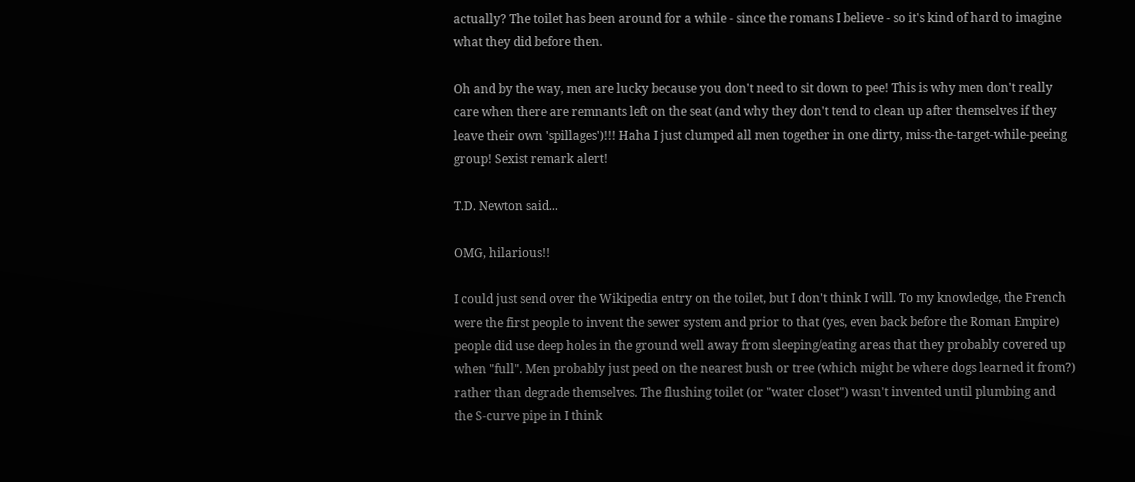actually? The toilet has been around for a while - since the romans I believe - so it's kind of hard to imagine what they did before then.

Oh and by the way, men are lucky because you don't need to sit down to pee! This is why men don't really care when there are remnants left on the seat (and why they don't tend to clean up after themselves if they leave their own 'spillages')!!! Haha I just clumped all men together in one dirty, miss-the-target-while-peeing group! Sexist remark alert!

T.D. Newton said...

OMG, hilarious!!

I could just send over the Wikipedia entry on the toilet, but I don't think I will. To my knowledge, the French were the first people to invent the sewer system and prior to that (yes, even back before the Roman Empire) people did use deep holes in the ground well away from sleeping/eating areas that they probably covered up when "full". Men probably just peed on the nearest bush or tree (which might be where dogs learned it from?) rather than degrade themselves. The flushing toilet (or "water closet") wasn't invented until plumbing and the S-curve pipe in I think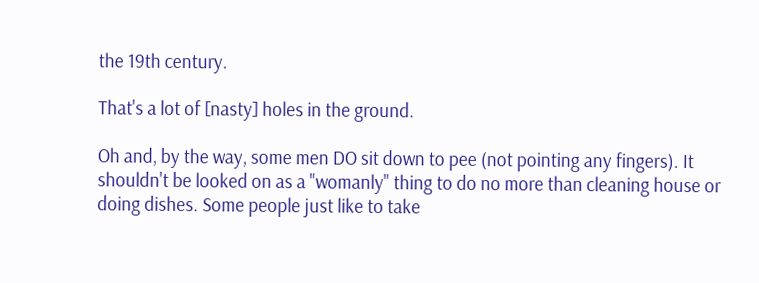the 19th century.

That's a lot of [nasty] holes in the ground.

Oh and, by the way, some men DO sit down to pee (not pointing any fingers). It shouldn't be looked on as a "womanly" thing to do no more than cleaning house or doing dishes. Some people just like to take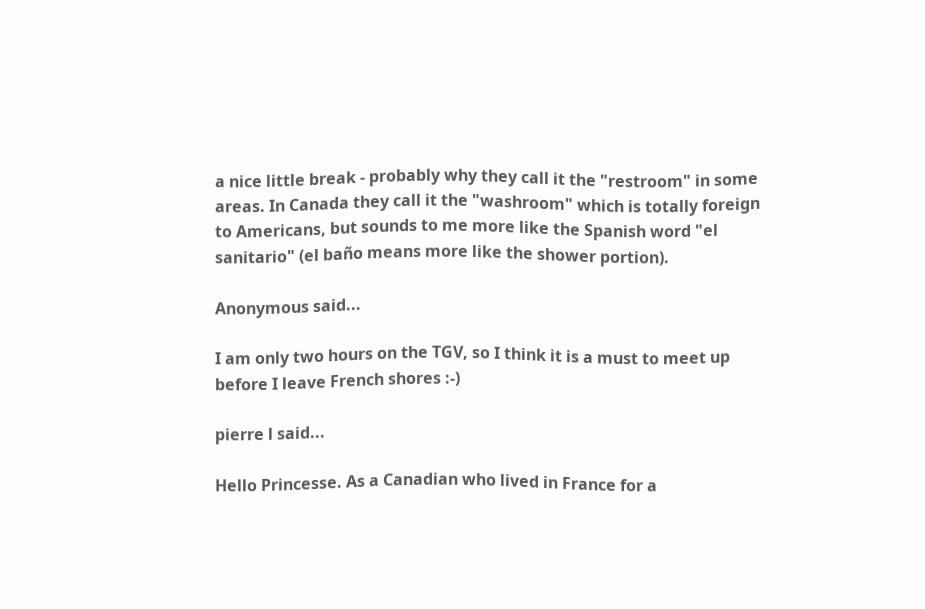a nice little break - probably why they call it the "restroom" in some areas. In Canada they call it the "washroom" which is totally foreign to Americans, but sounds to me more like the Spanish word "el sanitario" (el baño means more like the shower portion).

Anonymous said...

I am only two hours on the TGV, so I think it is a must to meet up before I leave French shores :-)

pierre l said...

Hello Princesse. As a Canadian who lived in France for a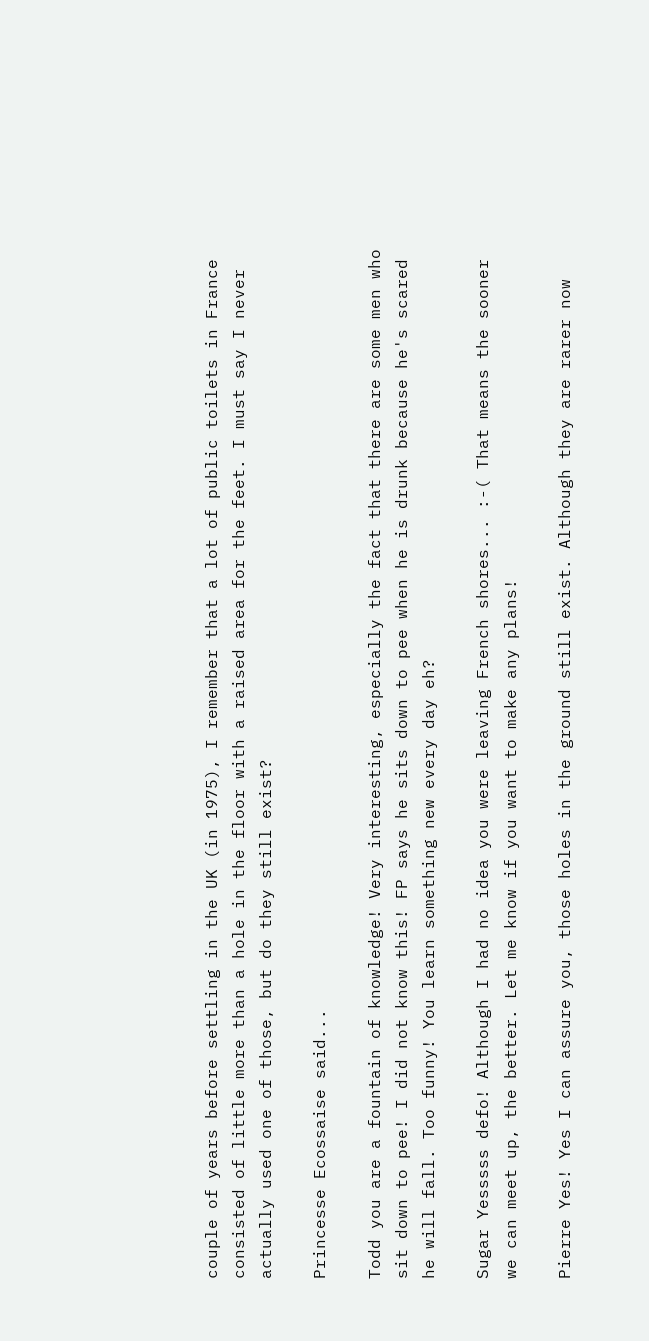couple of years before settling in the UK (in 1975), I remember that a lot of public toilets in France consisted of little more than a hole in the floor with a raised area for the feet. I must say I never actually used one of those, but do they still exist?

Princesse Ecossaise said...

Todd you are a fountain of knowledge! Very interesting, especially the fact that there are some men who sit down to pee! I did not know this! FP says he sits down to pee when he is drunk because he's scared he will fall. Too funny! You learn something new every day eh?

Sugar Yesssss defo! Although I had no idea you were leaving French shores... :-( That means the sooner we can meet up, the better. Let me know if you want to make any plans!

Pierre Yes! Yes I can assure you, those holes in the ground still exist. Although they are rarer now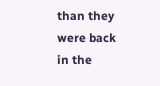than they were back in the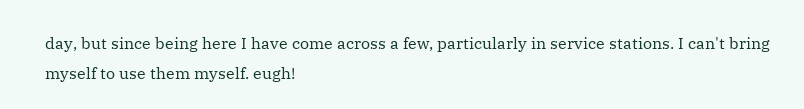day, but since being here I have come across a few, particularly in service stations. I can't bring myself to use them myself. eugh!